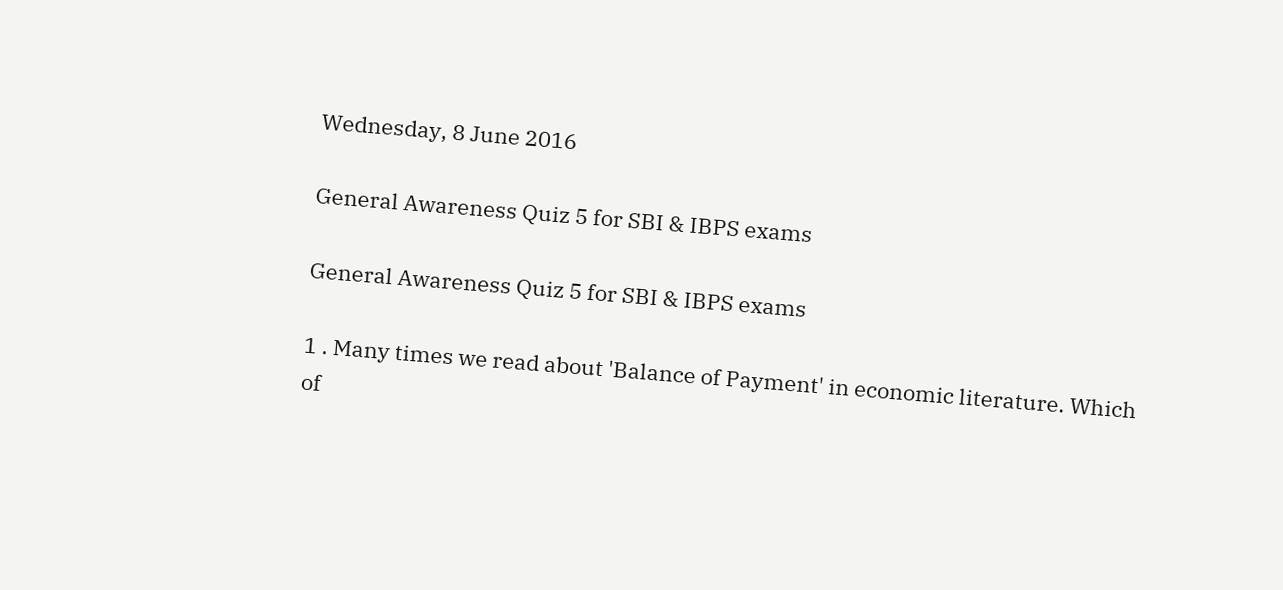Wednesday, 8 June 2016

General Awareness Quiz 5 for SBI & IBPS exams

General Awareness Quiz 5 for SBI & IBPS exams

1 . Many times we read about 'Balance of Payment' in economic literature. Which of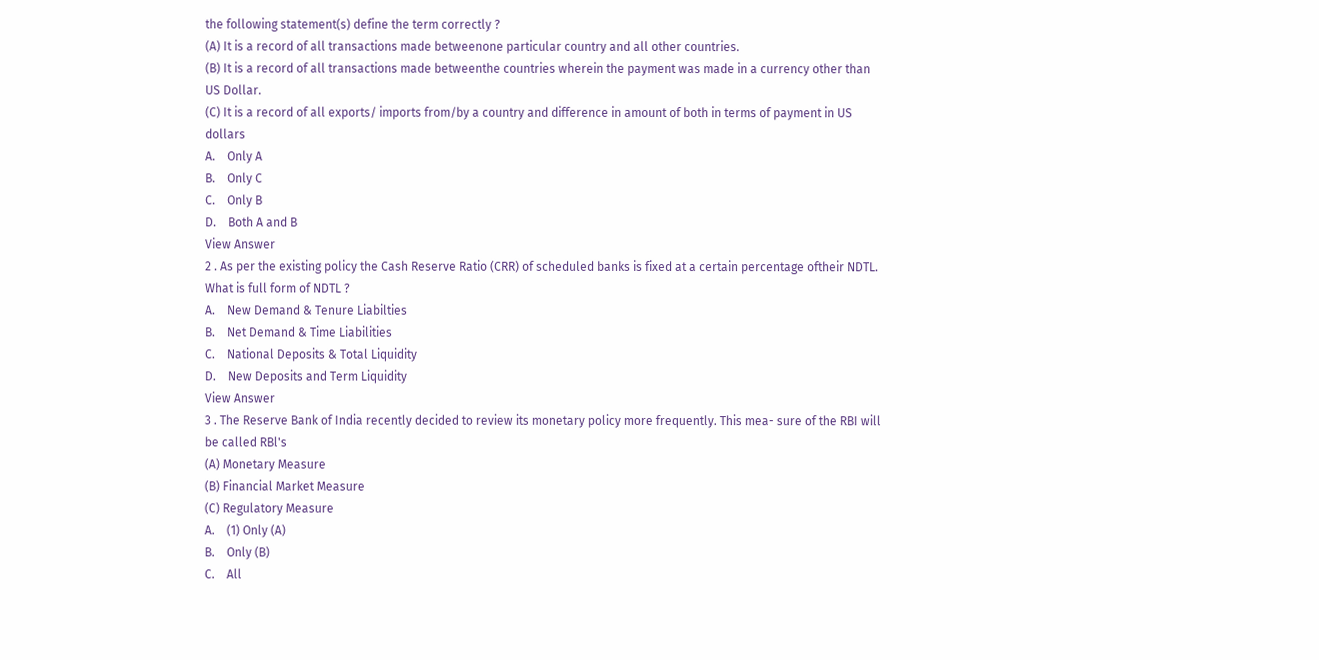the following statement(s) define the term correctly ?
(A) It is a record of all transactions made betweenone particular country and all other countries.
(B) It is a record of all transactions made betweenthe countries wherein the payment was made in a currency other than US Dollar.
(C) It is a record of all exports/ imports from/by a country and difference in amount of both in terms of payment in US dollars
A.    Only A
B.    Only C
C.    Only B
D.    Both A and B
View Answer
2 . As per the existing policy the Cash Reserve Ratio (CRR) of scheduled banks is fixed at a certain percentage oftheir NDTL. What is full form of NDTL ?
A.    New Demand & Tenure Liabilties
B.    Net Demand & Time Liabilities
C.    National Deposits & Total Liquidity
D.    New Deposits and Term Liquidity
View Answer
3 . The Reserve Bank of India recently decided to review its monetary policy more frequently. This mea- sure of the RBI will be called RBl's
(A) Monetary Measure
(B) Financial Market Measure
(C) Regulatory Measure
A.    (1) Only (A)
B.    Only (B)
C.    All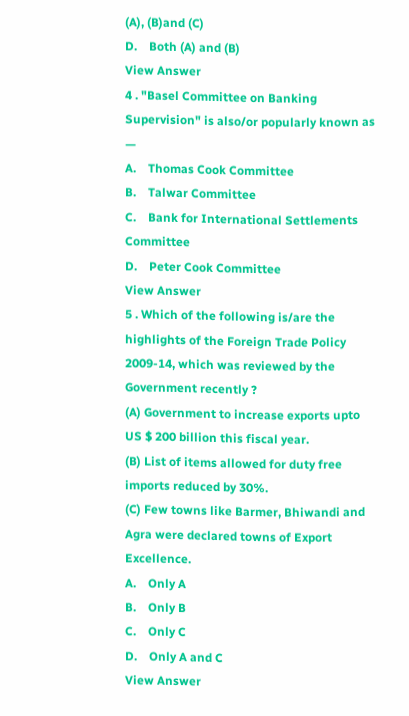(A), (B)and (C)
D.    Both (A) and (B)
View Answer
4 . "Basel Committee on Banking Supervision" is also/or popularly known as —
A.    Thomas Cook Committee
B.    Talwar Committee
C.    Bank for International Settlements Committee
D.    Peter Cook Committee
View Answer
5 . Which of the following is/are the highlights of the Foreign Trade Policy 2009-14, which was reviewed by the Government recently ?
(A) Government to increase exports upto US $ 200 billion this fiscal year.
(B) List of items allowed for duty free imports reduced by 30%.
(C) Few towns like Barmer, Bhiwandi and Agra were declared towns of Export Excellence.
A.    Only A
B.    Only B
C.    Only C
D.    Only A and C
View Answer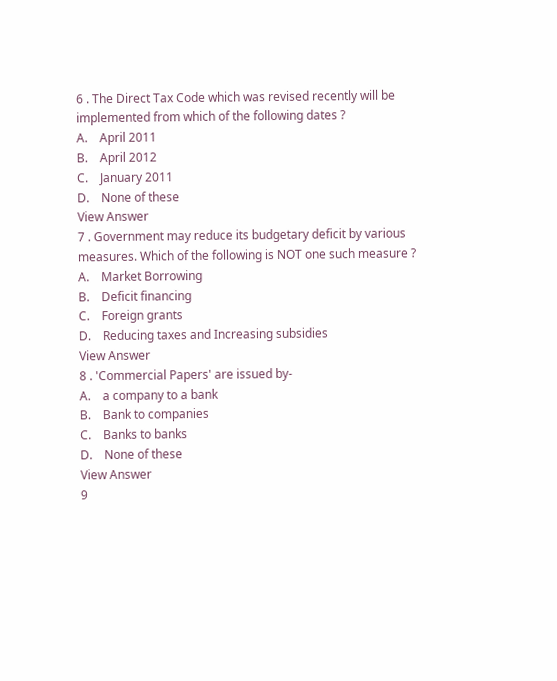6 . The Direct Tax Code which was revised recently will be implemented from which of the following dates ?
A.    April 2011
B.    April 2012
C.    January 2011
D.    None of these
View Answer
7 . Government may reduce its budgetary deficit by various measures. Which of the following is NOT one such measure ?
A.    Market Borrowing
B.    Deficit financing
C.    Foreign grants
D.    Reducing taxes and Increasing subsidies
View Answer
8 . 'Commercial Papers' are issued by-
A.    a company to a bank
B.    Bank to companies
C.    Banks to banks
D.    None of these
View Answer
9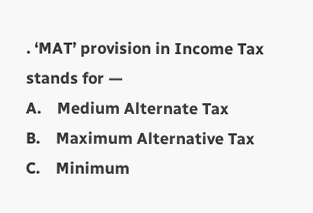. ‘MAT’ provision in Income Tax stands for —
A.    Medium Alternate Tax
B.    Maximum Alternative Tax
C.    Minimum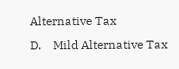Alternative Tax
D.    Mild Alternative Tax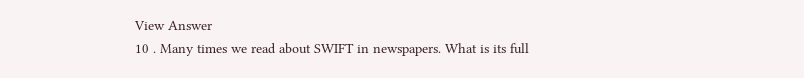View Answer
10 . Many times we read about SWIFT in newspapers. What is its full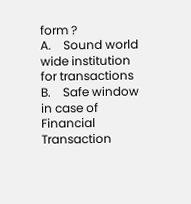form ?
A.    Sound world wide institution for transactions
B.    Safe window in case of Financial Transaction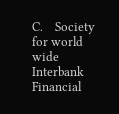C.    Society for world wide Interbank Financial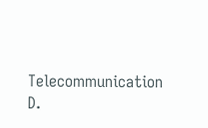Telecommunication
D.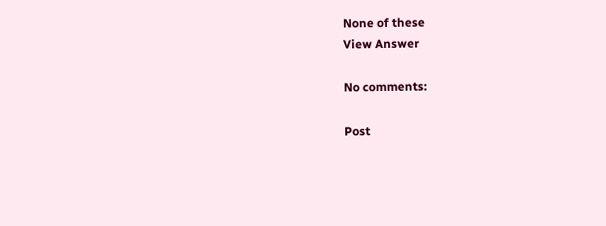None of these
View Answer

No comments:

Post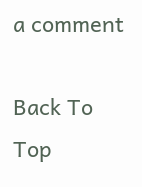a comment

Back To Top